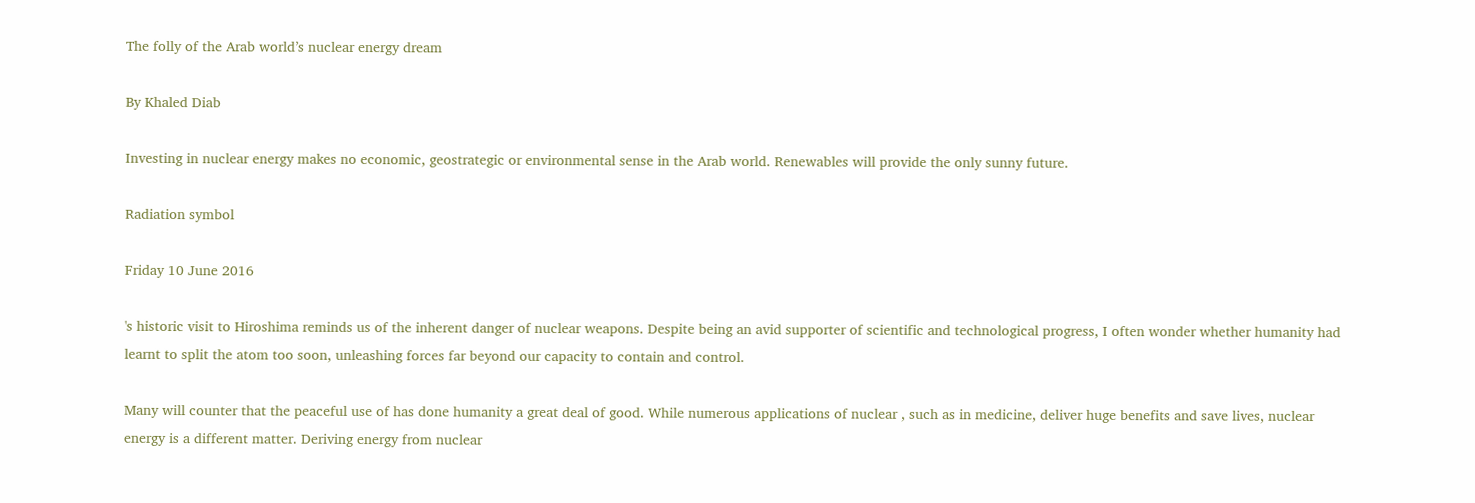The folly of the Arab world’s nuclear energy dream

By Khaled Diab

Investing in nuclear energy makes no economic, geostrategic or environmental sense in the Arab world. Renewables will provide the only sunny future.

Radiation symbol

Friday 10 June 2016

's historic visit to Hiroshima reminds us of the inherent danger of nuclear weapons. Despite being an avid supporter of scientific and technological progress, I often wonder whether humanity had learnt to split the atom too soon, unleashing forces far beyond our capacity to contain and control.

Many will counter that the peaceful use of has done humanity a great deal of good. While numerous applications of nuclear , such as in medicine, deliver huge benefits and save lives, nuclear energy is a different matter. Deriving energy from nuclear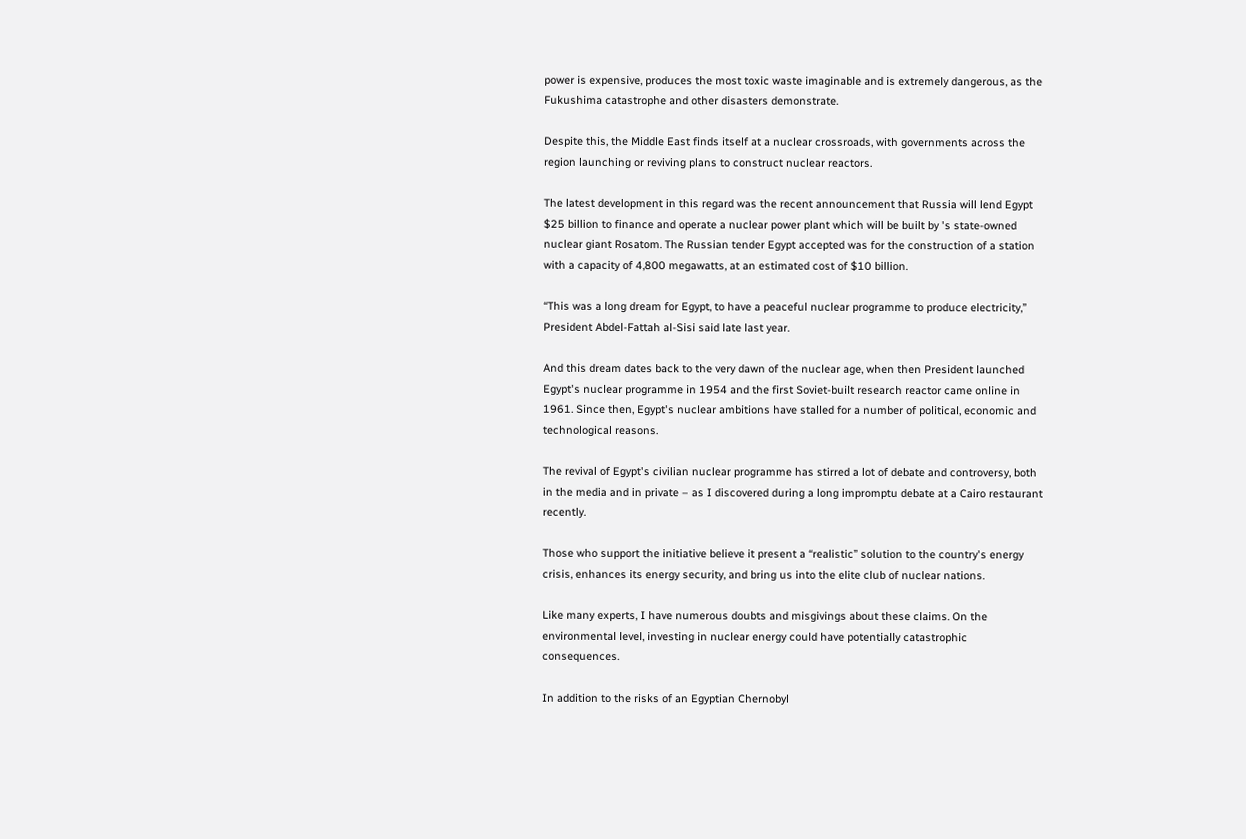power is expensive, produces the most toxic waste imaginable and is extremely dangerous, as the Fukushima catastrophe and other disasters demonstrate.

Despite this, the Middle East finds itself at a nuclear crossroads, with governments across the region launching or reviving plans to construct nuclear reactors.

The latest development in this regard was the recent announcement that Russia will lend Egypt $25 billion to finance and operate a nuclear power plant which will be built by 's state-owned nuclear giant Rosatom. The Russian tender Egypt accepted was for the construction of a station with a capacity of 4,800 megawatts, at an estimated cost of $10 billion.

“This was a long dream for Egypt, to have a peaceful nuclear programme to produce electricity,” President Abdel-Fattah al-Sisi said late last year.

And this dream dates back to the very dawn of the nuclear age, when then President launched Egypt's nuclear programme in 1954 and the first Soviet-built research reactor came online in 1961. Since then, Egypt's nuclear ambitions have stalled for a number of political, economic and technological reasons.

The revival of Egypt's civilian nuclear programme has stirred a lot of debate and controversy, both in the media and in private – as I discovered during a long impromptu debate at a Cairo restaurant recently.

Those who support the initiative believe it present a “realistic” solution to the country's energy crisis, enhances its energy security, and bring us into the elite club of nuclear nations.

Like many experts, I have numerous doubts and misgivings about these claims. On the environmental level, investing in nuclear energy could have potentially catastrophic consequences.

In addition to the risks of an Egyptian Chernobyl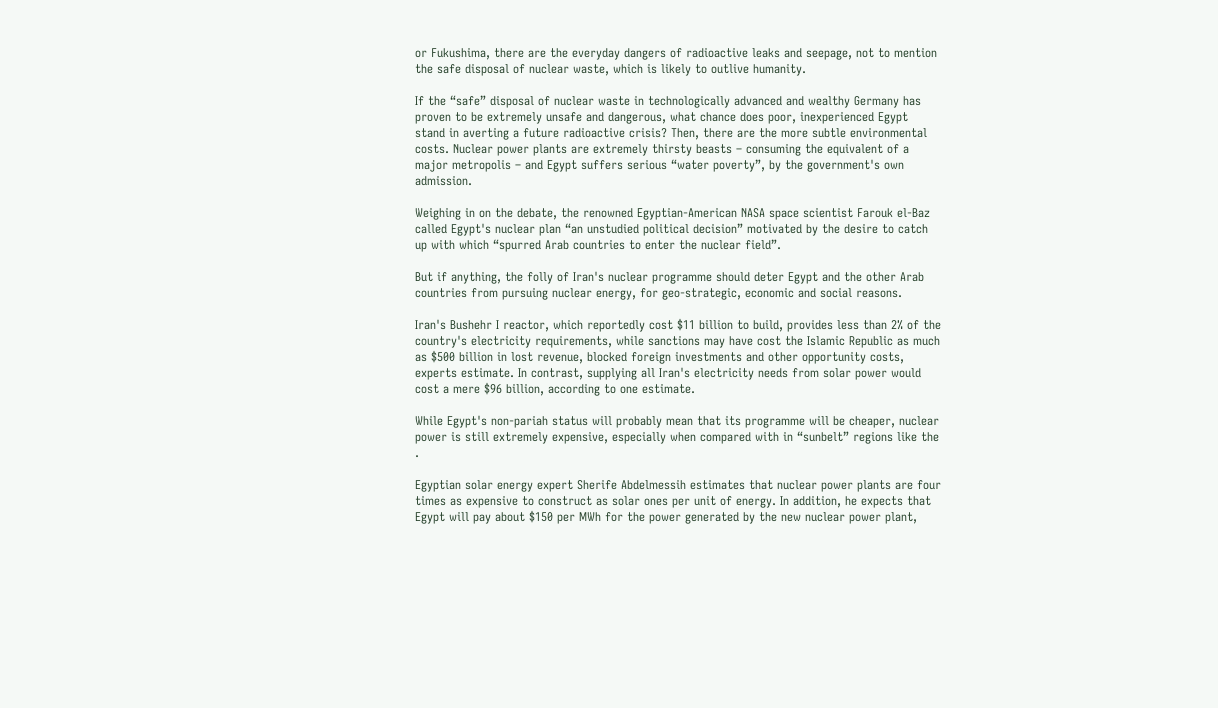or Fukushima, there are the everyday dangers of radioactive leaks and seepage, not to mention the safe disposal of nuclear waste, which is likely to outlive humanity.

If the “safe” disposal of nuclear waste in technologically advanced and wealthy Germany has proven to be extremely unsafe and dangerous, what chance does poor, inexperienced Egypt stand in averting a future radioactive crisis? Then, there are the more subtle environmental costs. Nuclear power plants are extremely thirsty beasts – consuming the equivalent of a major metropolis – and Egypt suffers serious “water poverty”, by the government's own admission.

Weighing in on the debate, the renowned Egyptian-American NASA space scientist Farouk el-Baz called Egypt's nuclear plan “an unstudied political decision” motivated by the desire to catch up with which “spurred Arab countries to enter the nuclear field”.

But if anything, the folly of Iran's nuclear programme should deter Egypt and the other Arab countries from pursuing nuclear energy, for geo-strategic, economic and social reasons.

Iran's Bushehr I reactor, which reportedly cost $11 billion to build, provides less than 2% of the country's electricity requirements, while sanctions may have cost the Islamic Republic as much as $500 billion in lost revenue, blocked foreign investments and other opportunity costs, experts estimate. In contrast, supplying all Iran's electricity needs from solar power would cost a mere $96 billion, according to one estimate.

While Egypt's non-pariah status will probably mean that its programme will be cheaper, nuclear power is still extremely expensive, especially when compared with in “sunbelt” regions like the .

Egyptian solar energy expert Sherife Abdelmessih estimates that nuclear power plants are four times as expensive to construct as solar ones per unit of energy. In addition, he expects that Egypt will pay about $150 per MWh for the power generated by the new nuclear power plant,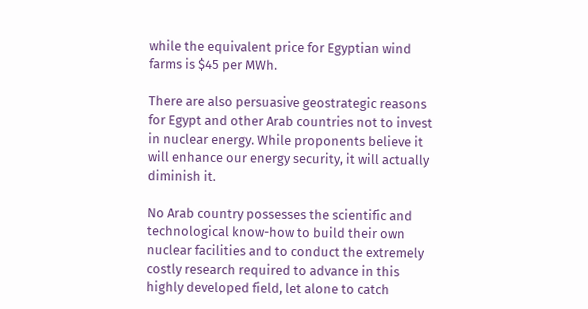while the equivalent price for Egyptian wind farms is $45 per MWh.

There are also persuasive geostrategic reasons for Egypt and other Arab countries not to invest in nuclear energy. While proponents believe it will enhance our energy security, it will actually diminish it.

No Arab country possesses the scientific and technological know-how to build their own nuclear facilities and to conduct the extremely costly research required to advance in this highly developed field, let alone to catch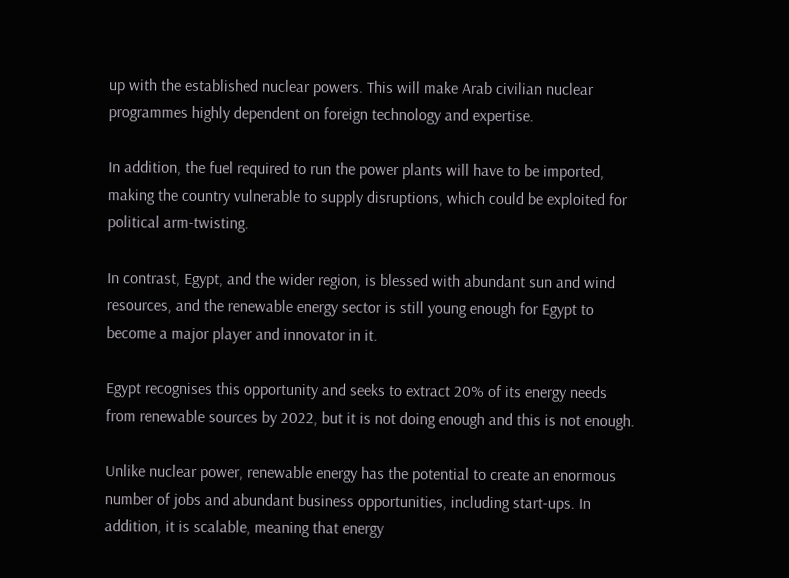up with the established nuclear powers. This will make Arab civilian nuclear programmes highly dependent on foreign technology and expertise.

In addition, the fuel required to run the power plants will have to be imported, making the country vulnerable to supply disruptions, which could be exploited for political arm-twisting.

In contrast, Egypt, and the wider region, is blessed with abundant sun and wind resources, and the renewable energy sector is still young enough for Egypt to become a major player and innovator in it.

Egypt recognises this opportunity and seeks to extract 20% of its energy needs from renewable sources by 2022, but it is not doing enough and this is not enough.

Unlike nuclear power, renewable energy has the potential to create an enormous number of jobs and abundant business opportunities, including start-ups. In addition, it is scalable, meaning that energy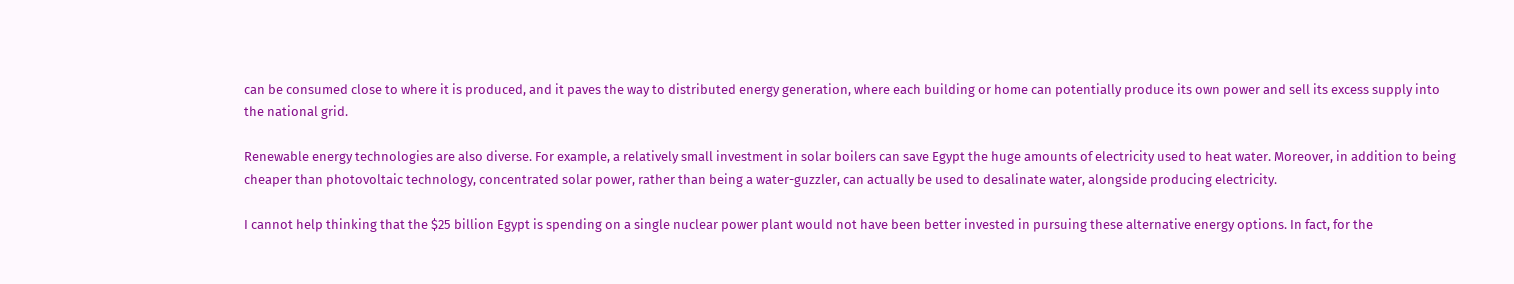can be consumed close to where it is produced, and it paves the way to distributed energy generation, where each building or home can potentially produce its own power and sell its excess supply into the national grid.

Renewable energy technologies are also diverse. For example, a relatively small investment in solar boilers can save Egypt the huge amounts of electricity used to heat water. Moreover, in addition to being cheaper than photovoltaic technology, concentrated solar power, rather than being a water-guzzler, can actually be used to desalinate water, alongside producing electricity.

I cannot help thinking that the $25 billion Egypt is spending on a single nuclear power plant would not have been better invested in pursuing these alternative energy options. In fact, for the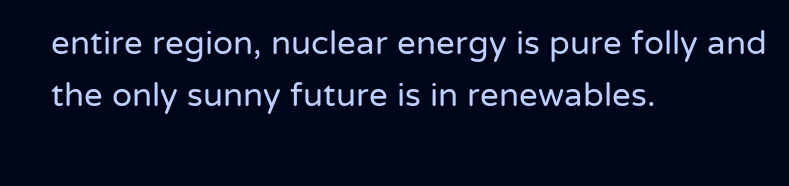entire region, nuclear energy is pure folly and the only sunny future is in renewables.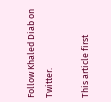Follow Khaled Diab on Twitter.

This article first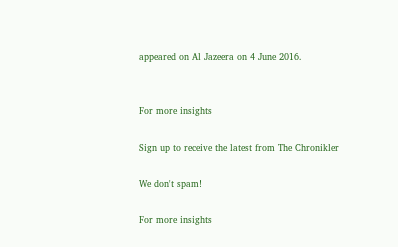appeared on Al Jazeera on 4 June 2016.


For more insights

Sign up to receive the latest from The Chronikler

We don't spam!

For more insights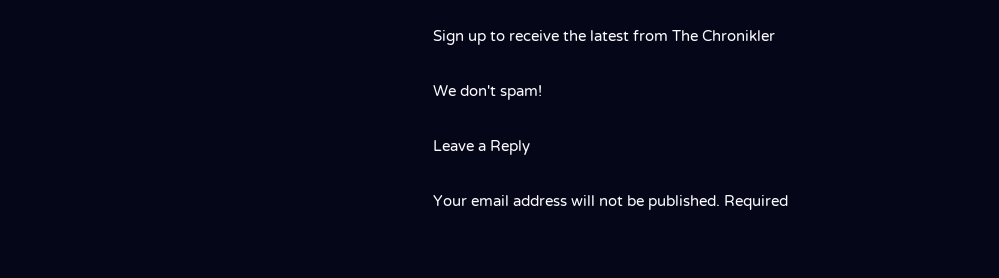Sign up to receive the latest from The Chronikler

We don't spam!

Leave a Reply

Your email address will not be published. Required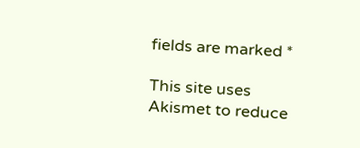fields are marked *

This site uses Akismet to reduce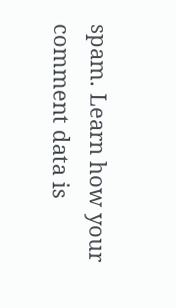spam. Learn how your comment data is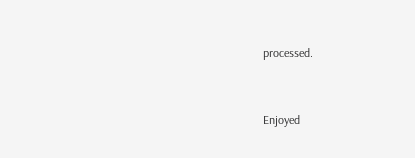processed.


Enjoyed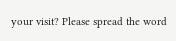your visit? Please spread the word